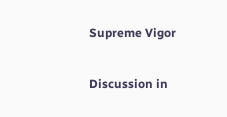Supreme Vigor

Discussion in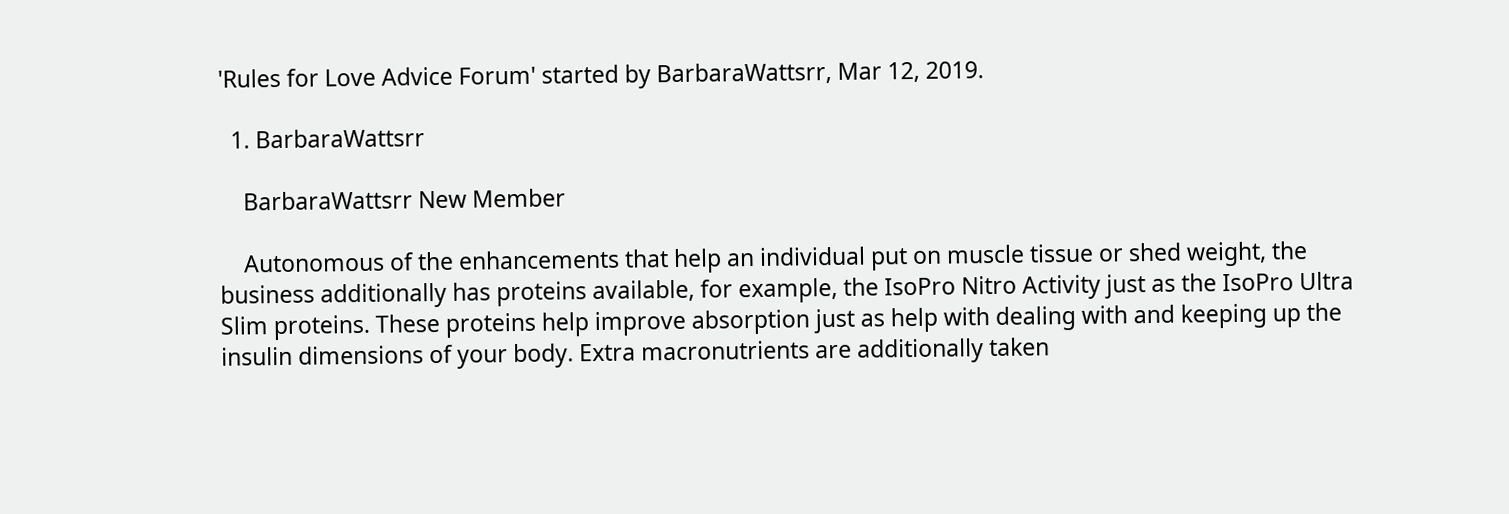'Rules for Love Advice Forum' started by BarbaraWattsrr, Mar 12, 2019.

  1. BarbaraWattsrr

    BarbaraWattsrr New Member

    Autonomous of the enhancements that help an individual put on muscle tissue or shed weight, the business additionally has proteins available, for example, the IsoPro Nitro Activity just as the IsoPro Ultra Slim proteins. These proteins help improve absorption just as help with dealing with and keeping up the insulin dimensions of your body. Extra macronutrients are additionally taken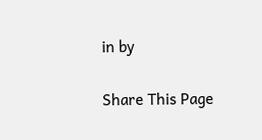in by

Share This Page